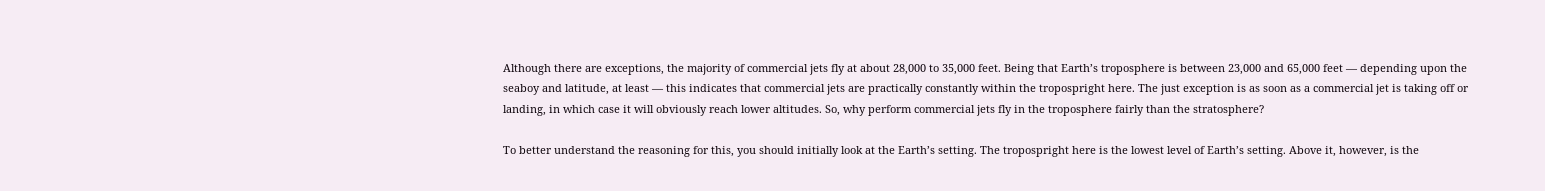Although there are exceptions, the majority of commercial jets fly at about 28,000 to 35,000 feet. Being that Earth’s troposphere is between 23,000 and 65,000 feet — depending upon the seaboy and latitude, at least — this indicates that commercial jets are practically constantly within the tropospright here. The just exception is as soon as a commercial jet is taking off or landing, in which case it will obviously reach lower altitudes. So, why perform commercial jets fly in the troposphere fairly than the stratosphere?

To better understand the reasoning for this, you should initially look at the Earth’s setting. The tropospright here is the lowest level of Earth’s setting. Above it, however, is the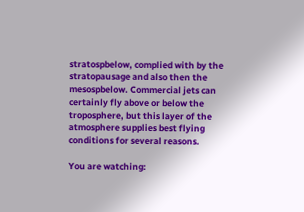stratospbelow, complied with by the stratopausage and also then the mesospbelow. Commercial jets can certainly fly above or below the troposphere, but this layer of the atmosphere supplies best flying conditions for several reasons.

You are watching: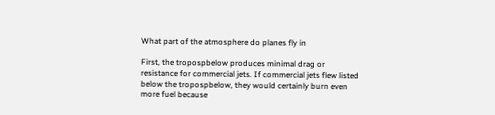What part of the atmosphere do planes fly in

First, the tropospbelow produces minimal drag or resistance for commercial jets. If commercial jets flew listed below the tropospbelow, they would certainly burn even more fuel because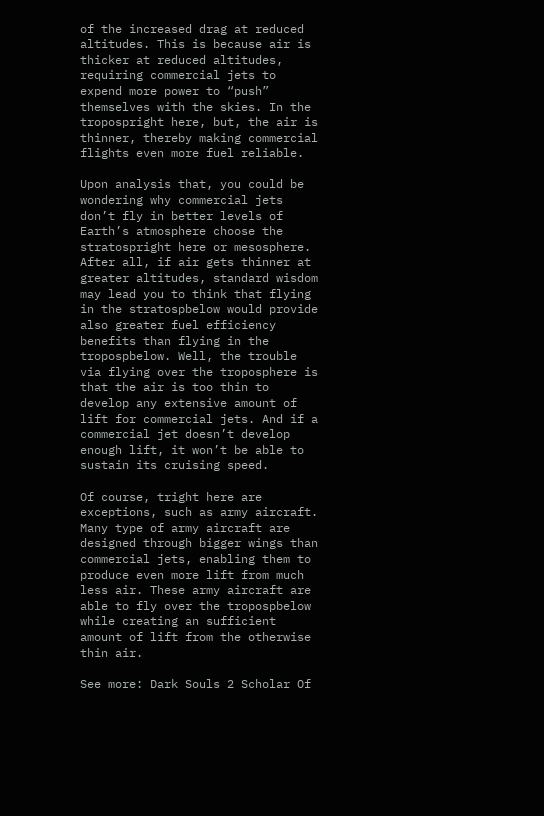of the increased drag at reduced altitudes. This is because air is thicker at reduced altitudes, requiring commercial jets to expend more power to “push” themselves with the skies. In the tropospright here, but, the air is thinner, thereby making commercial flights even more fuel reliable.

Upon analysis that, you could be wondering why commercial jets don’t fly in better levels of Earth’s atmosphere choose the stratospright here or mesosphere. After all, if air gets thinner at greater altitudes, standard wisdom may lead you to think that flying in the stratospbelow would provide also greater fuel efficiency benefits than flying in the tropospbelow. Well, the trouble via flying over the troposphere is that the air is too thin to develop any extensive amount of lift for commercial jets. And if a commercial jet doesn’t develop enough lift, it won’t be able to sustain its cruising speed.

Of course, tright here are exceptions, such as army aircraft. Many type of army aircraft are designed through bigger wings than commercial jets, enabling them to produce even more lift from much less air. These army aircraft are able to fly over the tropospbelow while creating an sufficient amount of lift from the otherwise thin air.

See more: Dark Souls 2 Scholar Of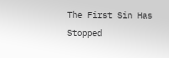The First Sin Has Stopped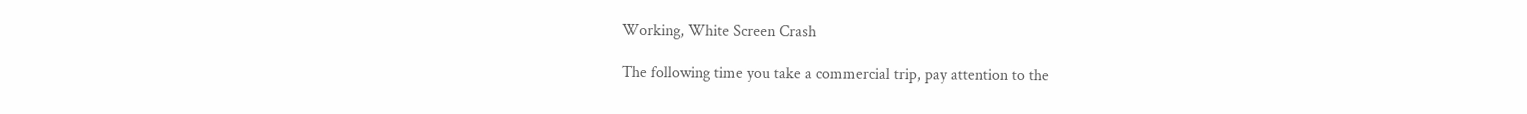Working, White Screen Crash

The following time you take a commercial trip, pay attention to the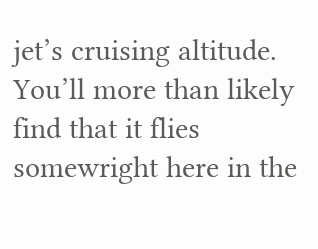jet’s cruising altitude. You’ll more than likely find that it flies somewright here in the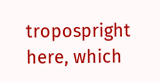tropospright here, which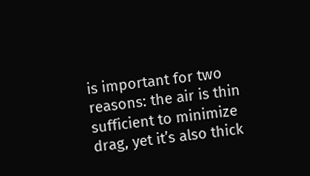is important for two reasons: the air is thin sufficient to minimize drag, yet it’s also thick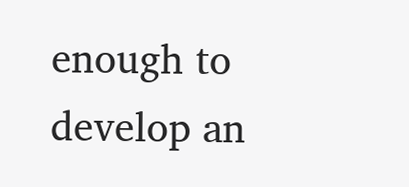enough to develop an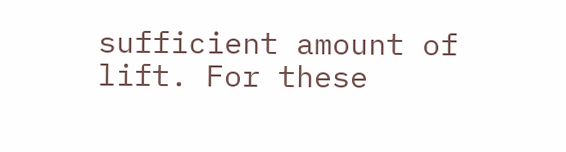sufficient amount of lift. For these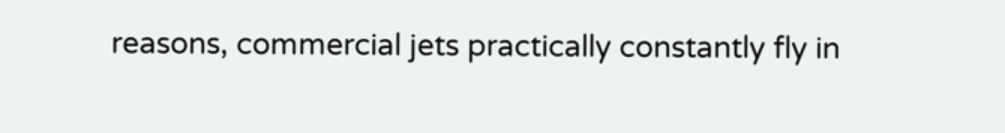reasons, commercial jets practically constantly fly in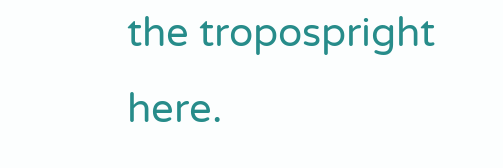the tropospright here.